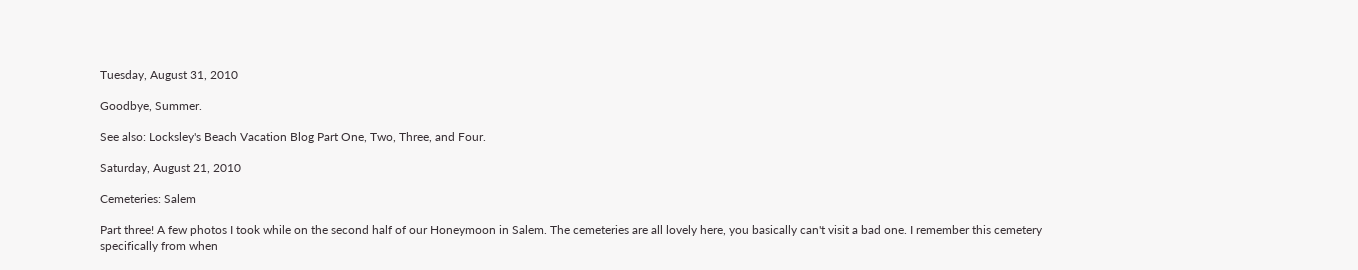Tuesday, August 31, 2010

Goodbye, Summer.

See also: Locksley's Beach Vacation Blog Part One, Two, Three, and Four.

Saturday, August 21, 2010

Cemeteries: Salem

Part three! A few photos I took while on the second half of our Honeymoon in Salem. The cemeteries are all lovely here, you basically can't visit a bad one. I remember this cemetery specifically from when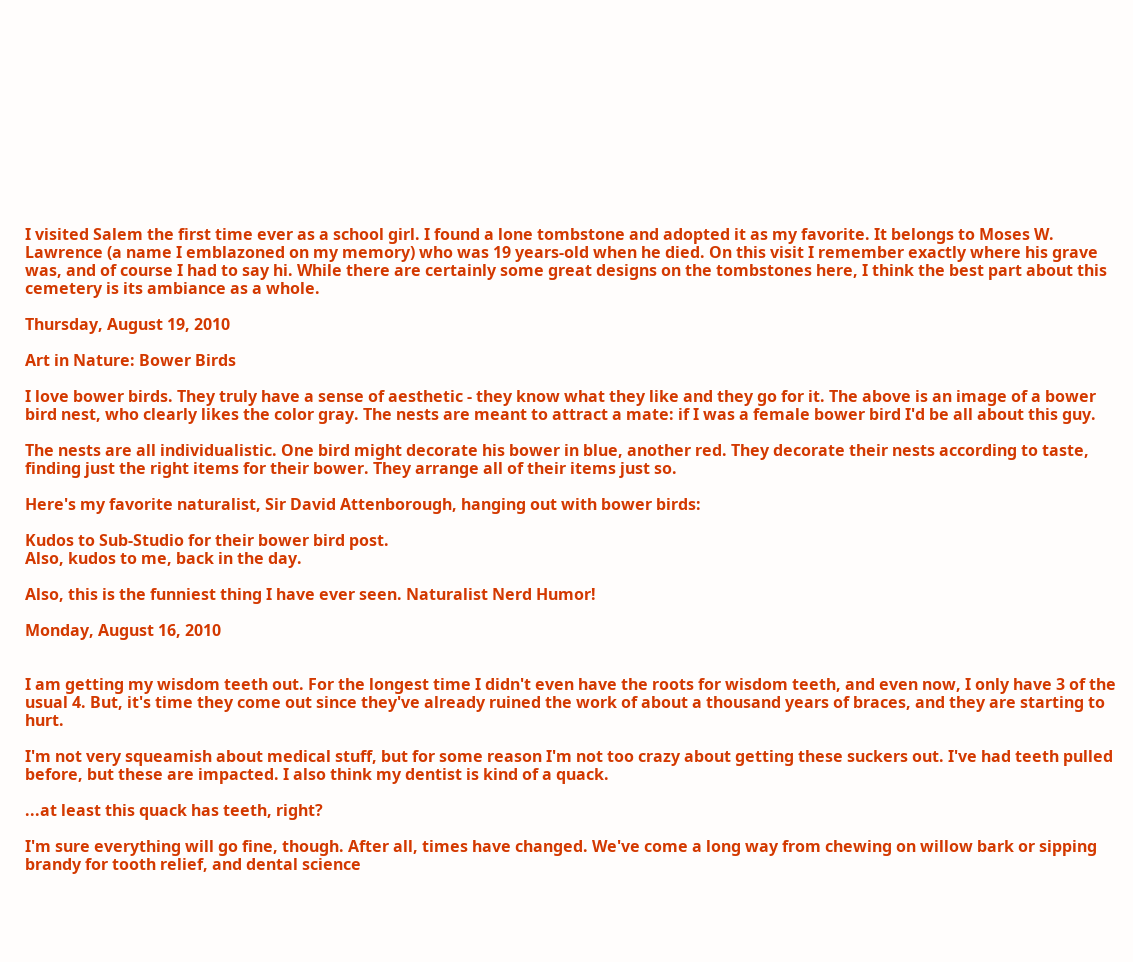I visited Salem the first time ever as a school girl. I found a lone tombstone and adopted it as my favorite. It belongs to Moses W. Lawrence (a name I emblazoned on my memory) who was 19 years-old when he died. On this visit I remember exactly where his grave was, and of course I had to say hi. While there are certainly some great designs on the tombstones here, I think the best part about this cemetery is its ambiance as a whole.

Thursday, August 19, 2010

Art in Nature: Bower Birds

I love bower birds. They truly have a sense of aesthetic - they know what they like and they go for it. The above is an image of a bower bird nest, who clearly likes the color gray. The nests are meant to attract a mate: if I was a female bower bird I'd be all about this guy.

The nests are all individualistic. One bird might decorate his bower in blue, another red. They decorate their nests according to taste, finding just the right items for their bower. They arrange all of their items just so.

Here's my favorite naturalist, Sir David Attenborough, hanging out with bower birds:

Kudos to Sub-Studio for their bower bird post.
Also, kudos to me, back in the day.

Also, this is the funniest thing I have ever seen. Naturalist Nerd Humor!

Monday, August 16, 2010


I am getting my wisdom teeth out. For the longest time I didn't even have the roots for wisdom teeth, and even now, I only have 3 of the usual 4. But, it's time they come out since they've already ruined the work of about a thousand years of braces, and they are starting to hurt.

I'm not very squeamish about medical stuff, but for some reason I'm not too crazy about getting these suckers out. I've had teeth pulled before, but these are impacted. I also think my dentist is kind of a quack.

...at least this quack has teeth, right?

I'm sure everything will go fine, though. After all, times have changed. We've come a long way from chewing on willow bark or sipping brandy for tooth relief, and dental science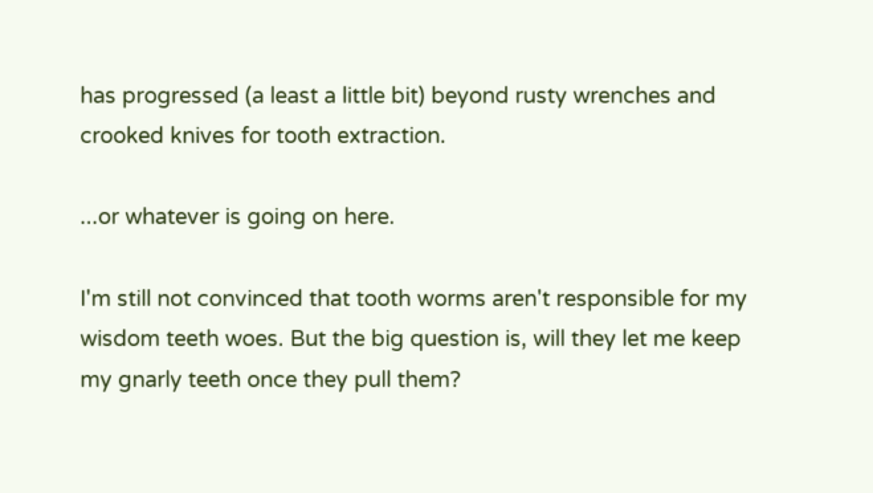has progressed (a least a little bit) beyond rusty wrenches and crooked knives for tooth extraction.

...or whatever is going on here.

I'm still not convinced that tooth worms aren't responsible for my wisdom teeth woes. But the big question is, will they let me keep my gnarly teeth once they pull them?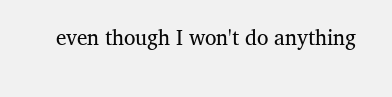even though I won't do anything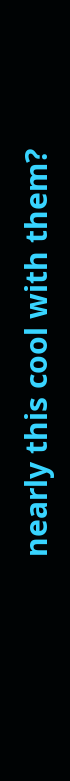nearly this cool with them?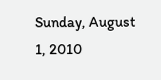Sunday, August 1, 2010